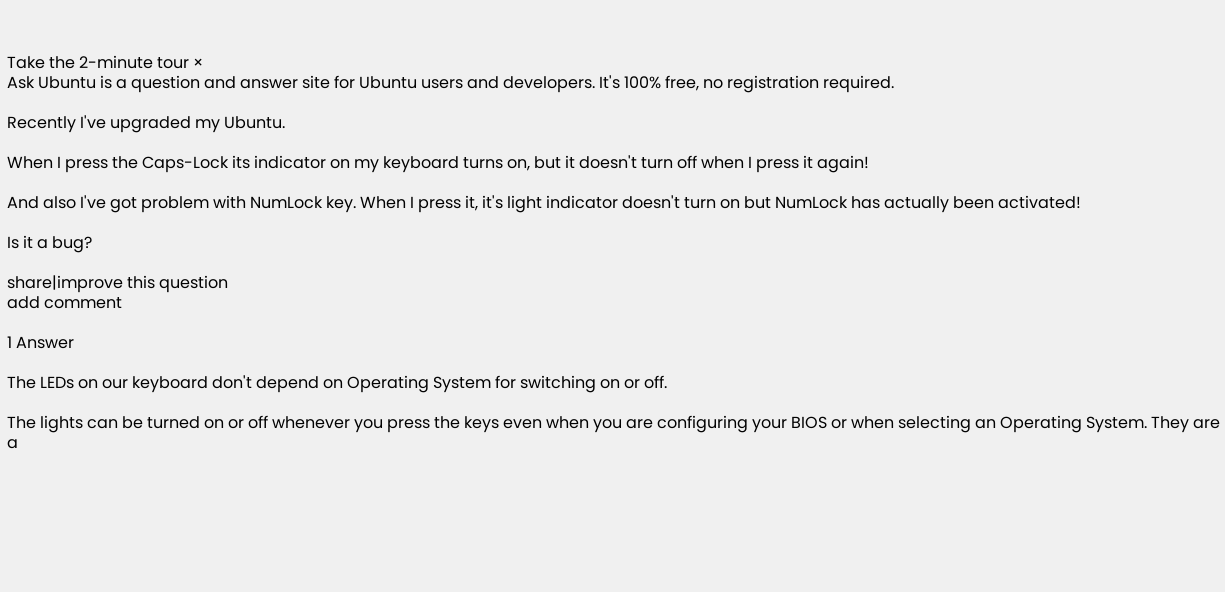Take the 2-minute tour ×
Ask Ubuntu is a question and answer site for Ubuntu users and developers. It's 100% free, no registration required.

Recently I've upgraded my Ubuntu.

When I press the Caps-Lock its indicator on my keyboard turns on, but it doesn't turn off when I press it again!

And also I've got problem with NumLock key. When I press it, it's light indicator doesn't turn on but NumLock has actually been activated!

Is it a bug?

share|improve this question
add comment

1 Answer

The LEDs on our keyboard don't depend on Operating System for switching on or off.

The lights can be turned on or off whenever you press the keys even when you are configuring your BIOS or when selecting an Operating System. They are a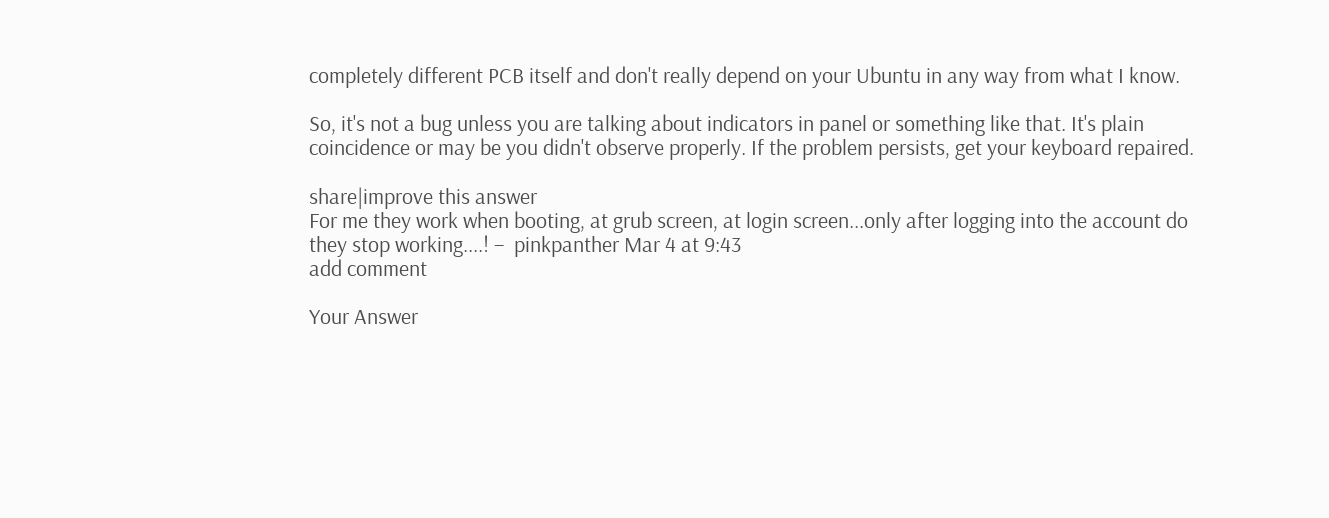completely different PCB itself and don't really depend on your Ubuntu in any way from what I know.

So, it's not a bug unless you are talking about indicators in panel or something like that. It's plain coincidence or may be you didn't observe properly. If the problem persists, get your keyboard repaired.

share|improve this answer
For me they work when booting, at grub screen, at login screen...only after logging into the account do they stop working....! –  pinkpanther Mar 4 at 9:43
add comment

Your Answer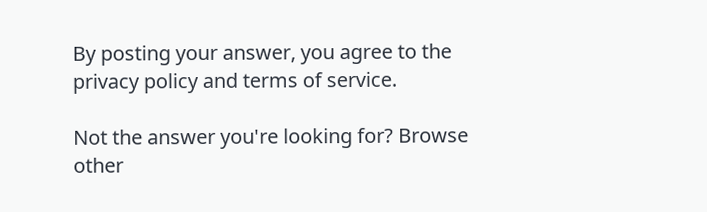By posting your answer, you agree to the privacy policy and terms of service.

Not the answer you're looking for? Browse other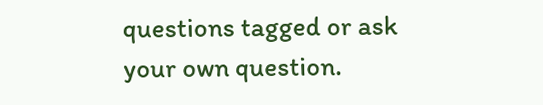questions tagged or ask your own question.